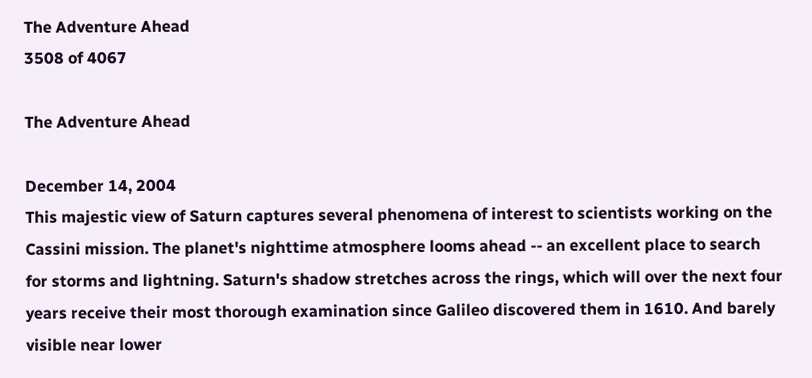The Adventure Ahead
3508 of 4067

The Adventure Ahead

December 14, 2004
This majestic view of Saturn captures several phenomena of interest to scientists working on the Cassini mission. The planet's nighttime atmosphere looms ahead -- an excellent place to search for storms and lightning. Saturn's shadow stretches across the rings, which will over the next four years receive their most thorough examination since Galileo discovered them in 1610. And barely visible near lower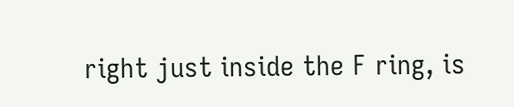right just inside the F ring, is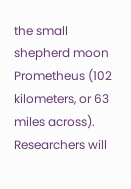the small shepherd moon Prometheus (102 kilometers, or 63 miles across). Researchers will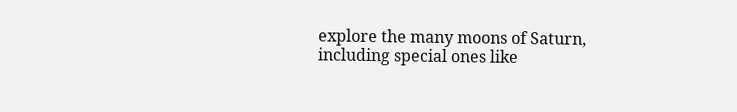explore the many moons of Saturn, including special ones like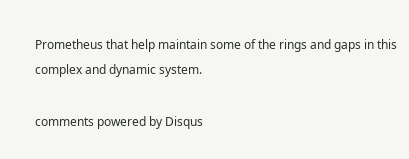Prometheus that help maintain some of the rings and gaps in this complex and dynamic system.

comments powered by Disqus